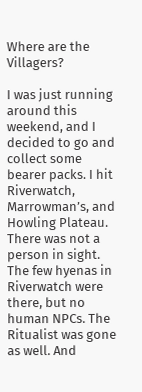Where are the Villagers?

I was just running around this weekend, and I decided to go and collect some bearer packs. I hit Riverwatch, Marrowman’s, and Howling Plateau. There was not a person in sight. The few hyenas in Riverwatch were there, but no human NPCs. The Ritualist was gone as well. And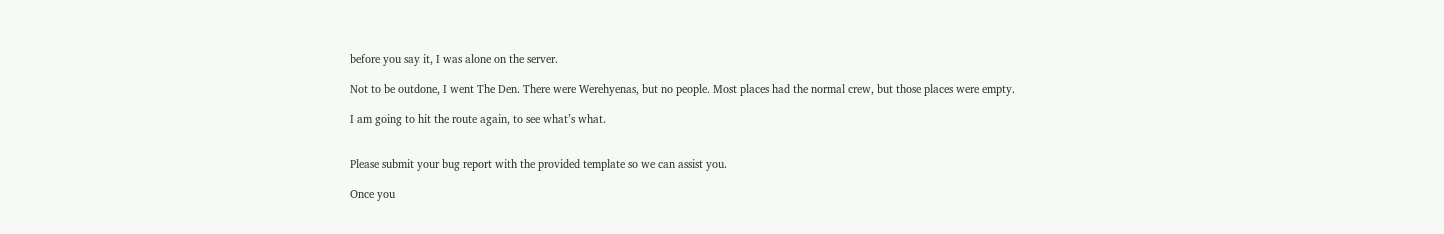before you say it, I was alone on the server.

Not to be outdone, I went The Den. There were Werehyenas, but no people. Most places had the normal crew, but those places were empty.

I am going to hit the route again, to see what’s what.


Please submit your bug report with the provided template so we can assist you.

Once you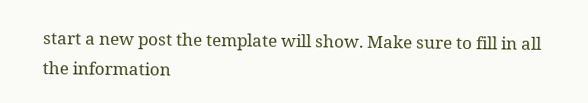start a new post the template will show. Make sure to fill in all the information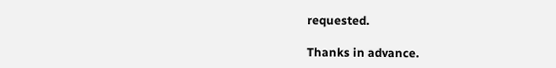requested.

Thanks in advance.